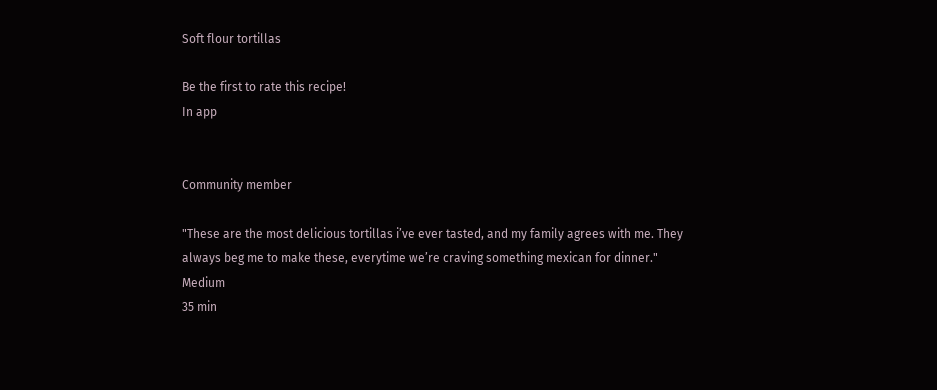Soft flour tortillas

Be the first to rate this recipe!
In app


Community member

"These are the most delicious tortillas i’ve ever tasted, and my family agrees with me. They always beg me to make these, everytime we’re craving something mexican for dinner."
Medium
35 min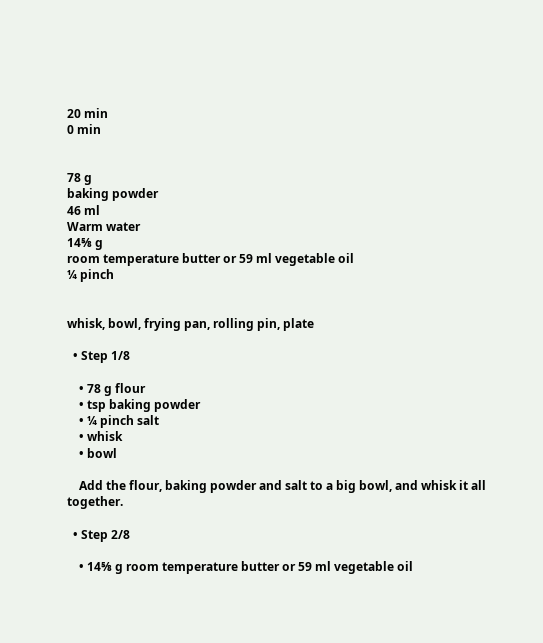20 min
0 min


78 g
baking powder
46 ml
Warm water
14⅝ g
room temperature butter or 59 ml vegetable oil
¼ pinch


whisk, bowl, frying pan, rolling pin, plate

  • Step 1/8

    • 78 g flour
    • tsp baking powder
    • ¼ pinch salt
    • whisk
    • bowl

    Add the flour, baking powder and salt to a big bowl, and whisk it all together.

  • Step 2/8

    • 14⅝ g room temperature butter or 59 ml vegetable oil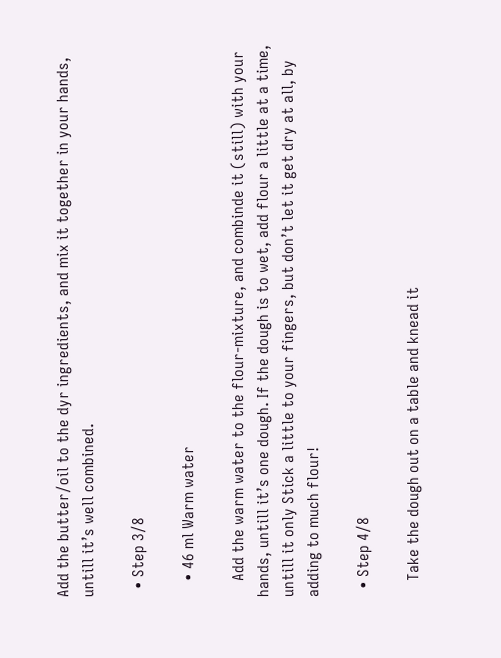Add the butter/oil to the dyr ingredients, and mix it together in your hands, untill it’s well combined.

  • Step 3/8

    • 46 ml Warm water

    Add the warm water to the flour-mixture, and combinde it (still) with your hands, untill it’s one dough. If the dough is to wet, add flour a little at a time, untill it only Stick a little to your fingers, but don’t let it get dry at all, by adding to much flour!

  • Step 4/8

    Take the dough out on a table and knead it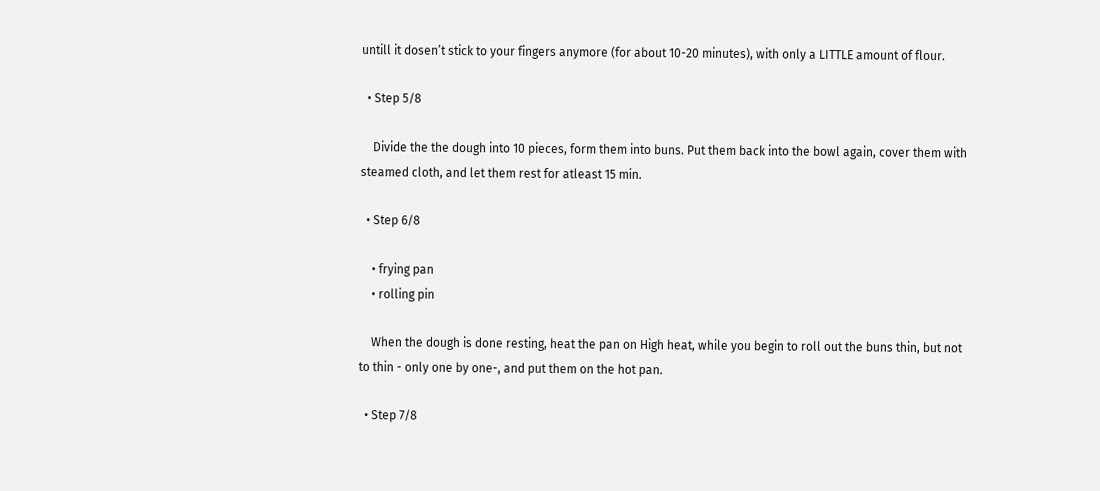untill it dosen’t stick to your fingers anymore (for about 10-20 minutes), with only a LITTLE amount of flour.

  • Step 5/8

    Divide the the dough into 10 pieces, form them into buns. Put them back into the bowl again, cover them with steamed cloth, and let them rest for atleast 15 min.

  • Step 6/8

    • frying pan
    • rolling pin

    When the dough is done resting, heat the pan on High heat, while you begin to roll out the buns thin, but not to thin - only one by one-, and put them on the hot pan.

  • Step 7/8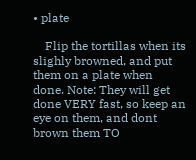• plate

    Flip the tortillas when its slighly browned, and put them on a plate when done. Note: They will get done VERY fast, so keep an eye on them, and dont brown them TO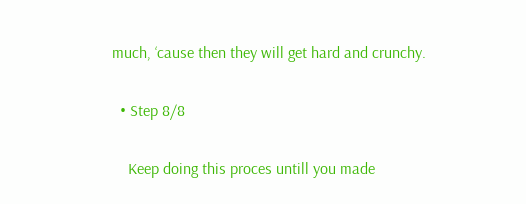much, ‘cause then they will get hard and crunchy.

  • Step 8/8

    Keep doing this proces untill you made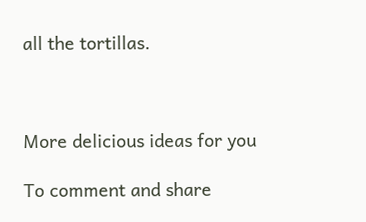all the tortillas.



More delicious ideas for you

To comment and share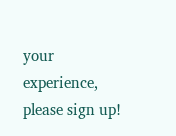your experience, please sign up!